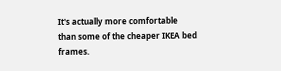It's actually more comfortable than some of the cheaper IKEA bed frames.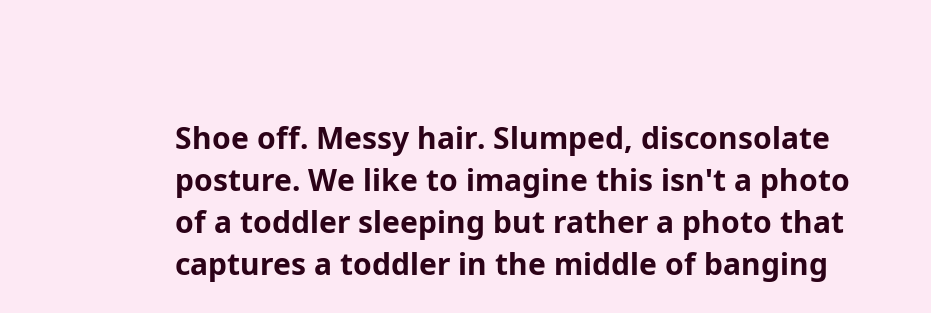Shoe off. Messy hair. Slumped, disconsolate posture. We like to imagine this isn't a photo of a toddler sleeping but rather a photo that captures a toddler in the middle of banging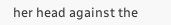her head against the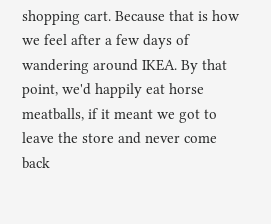shopping cart. Because that is how we feel after a few days of wandering around IKEA. By that point, we'd happily eat horse meatballs, if it meant we got to leave the store and never come back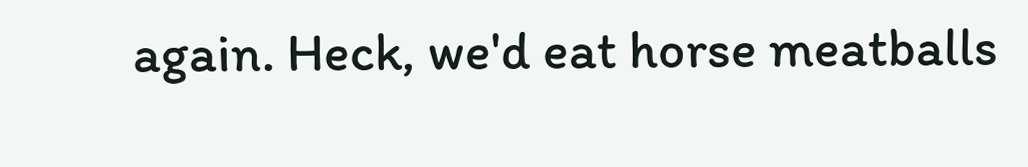again. Heck, we'd eat horse meatballs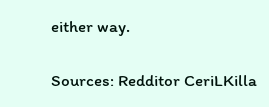either way.

Sources: Redditor CeriLKilla